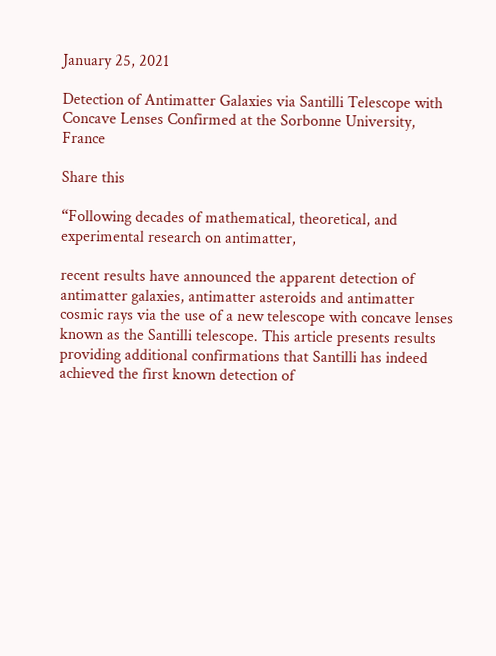January 25, 2021

Detection of Antimatter Galaxies via Santilli Telescope with Concave Lenses Confirmed at the Sorbonne University, France

Share this

“Following decades of mathematical, theoretical, and experimental research on antimatter,

recent results have announced the apparent detection of antimatter galaxies, antimatter asteroids and antimatter cosmic rays via the use of a new telescope with concave lenses known as the Santilli telescope. This article presents results providing additional confirmations that Santilli has indeed achieved the first known detection of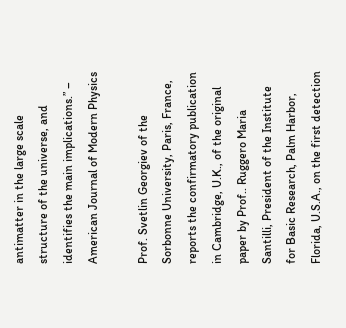antimatter in the large scale structure of the universe, and identifies the main implications.” – American Journal of Modern Physics

Prof. Svetlin Georgiev of the Sorbonne University, Paris, France, reports the confirmatory publication in Cambridge, U.K., of the original paper by Prof.. Ruggero Maria Santilli, President of the Institute for Basic Research, Palm Harbor, Florida, U.S.A., on the first detection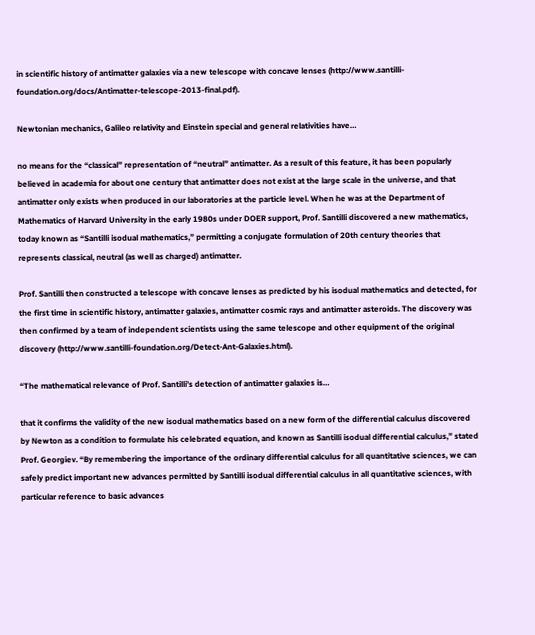in scientific history of antimatter galaxies via a new telescope with concave lenses (http://www.santilli-foundation.org/docs/Antimatter-telescope-2013-final.pdf).

Newtonian mechanics, Galileo relativity and Einstein special and general relativities have…

no means for the “classical” representation of “neutral” antimatter. As a result of this feature, it has been popularly believed in academia for about one century that antimatter does not exist at the large scale in the universe, and that antimatter only exists when produced in our laboratories at the particle level. When he was at the Department of Mathematics of Harvard University in the early 1980s under DOER support, Prof. Santilli discovered a new mathematics, today known as “Santilli isodual mathematics,” permitting a conjugate formulation of 20th century theories that represents classical, neutral (as well as charged) antimatter.

Prof. Santilli then constructed a telescope with concave lenses as predicted by his isodual mathematics and detected, for the first time in scientific history, antimatter galaxies, antimatter cosmic rays and antimatter asteroids. The discovery was then confirmed by a team of independent scientists using the same telescope and other equipment of the original discovery (http://www.santilli-foundation.org/Detect-Ant-Galaxies.html).

“The mathematical relevance of Prof. Santilli’s detection of antimatter galaxies is…

that it confirms the validity of the new isodual mathematics based on a new form of the differential calculus discovered by Newton as a condition to formulate his celebrated equation, and known as Santilli isodual differential calculus,” stated Prof. Georgiev. “By remembering the importance of the ordinary differential calculus for all quantitative sciences, we can safely predict important new advances permitted by Santilli isodual differential calculus in all quantitative sciences, with particular reference to basic advances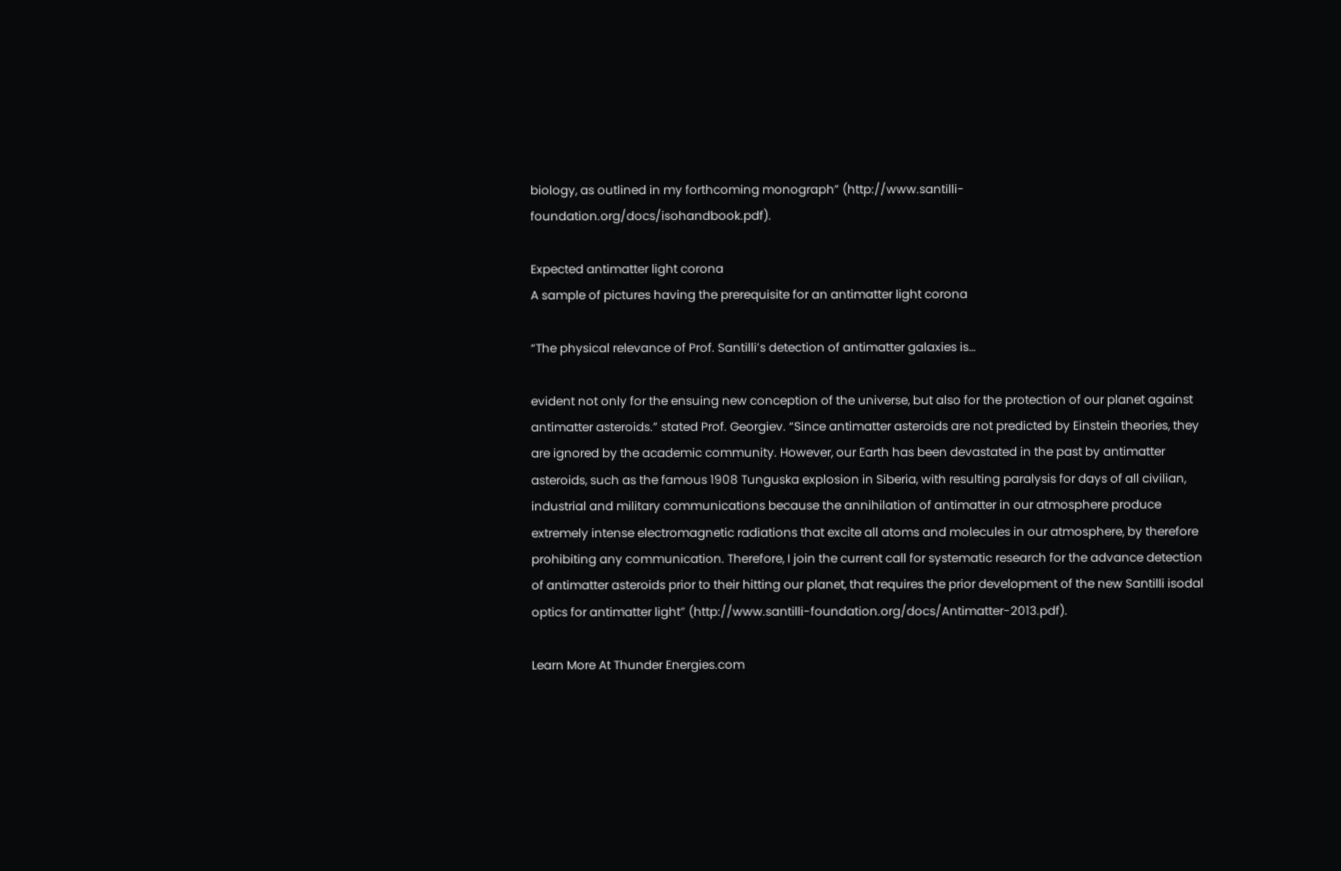biology, as outlined in my forthcoming monograph” (http://www.santilli-foundation.org/docs/isohandbook.pdf).

Expected antimatter light corona
A sample of pictures having the prerequisite for an antimatter light corona

“The physical relevance of Prof. Santilli’s detection of antimatter galaxies is…

evident not only for the ensuing new conception of the universe, but also for the protection of our planet against antimatter asteroids.” stated Prof. Georgiev. “Since antimatter asteroids are not predicted by Einstein theories, they are ignored by the academic community. However, our Earth has been devastated in the past by antimatter asteroids, such as the famous 1908 Tunguska explosion in Siberia, with resulting paralysis for days of all civilian, industrial and military communications because the annihilation of antimatter in our atmosphere produce extremely intense electromagnetic radiations that excite all atoms and molecules in our atmosphere, by therefore prohibiting any communication. Therefore, I join the current call for systematic research for the advance detection of antimatter asteroids prior to their hitting our planet, that requires the prior development of the new Santilli isodal optics for antimatter light” (http://www.santilli-foundation.org/docs/Antimatter-2013.pdf).

Learn More At Thunder Energies.com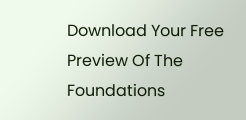Download Your Free Preview Of The Foundations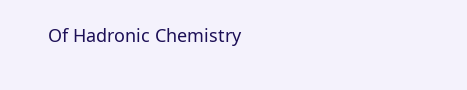Of Hadronic Chemistry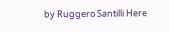by Ruggero Santilli Here